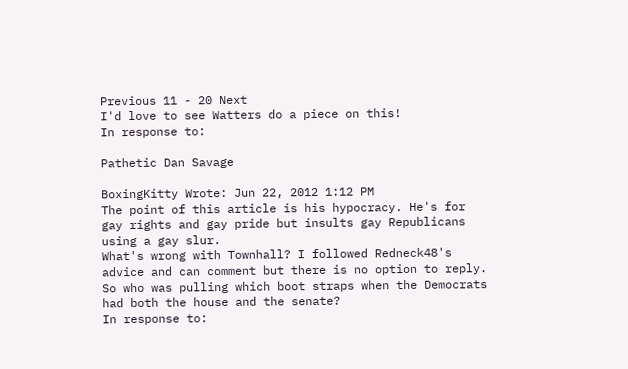Previous 11 - 20 Next
I'd love to see Watters do a piece on this!
In response to:

Pathetic Dan Savage

BoxingKitty Wrote: Jun 22, 2012 1:12 PM
The point of this article is his hypocracy. He's for gay rights and gay pride but insults gay Republicans using a gay slur.
What's wrong with Townhall? I followed Redneck48's advice and can comment but there is no option to reply.
So who was pulling which boot straps when the Democrats had both the house and the senate?
In response to: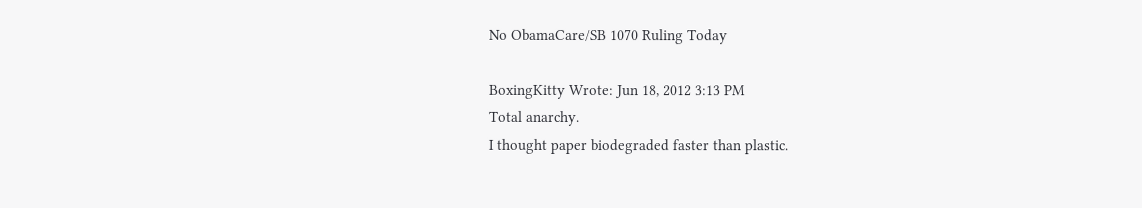No ObamaCare/SB 1070 Ruling Today

BoxingKitty Wrote: Jun 18, 2012 3:13 PM
Total anarchy.
I thought paper biodegraded faster than plastic.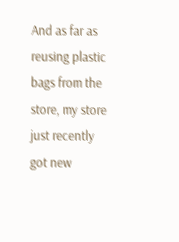And as far as reusing plastic bags from the store, my store just recently got new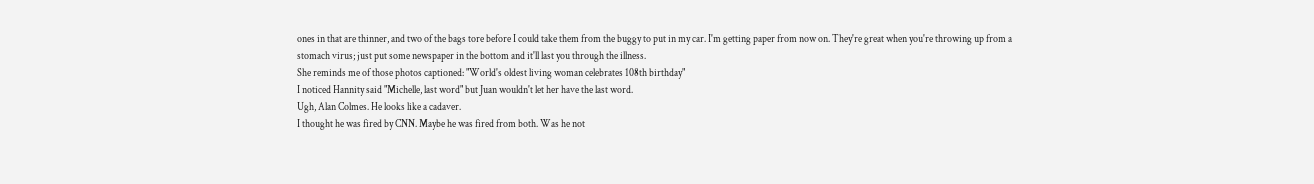ones in that are thinner, and two of the bags tore before I could take them from the buggy to put in my car. I'm getting paper from now on. They're great when you're throwing up from a stomach virus; just put some newspaper in the bottom and it'll last you through the illness.
She reminds me of those photos captioned: "World's oldest living woman celebrates 108th birthday"
I noticed Hannity said "Michelle, last word" but Juan wouldn't let her have the last word.
Ugh, Alan Colmes. He looks like a cadaver.
I thought he was fired by CNN. Maybe he was fired from both. Was he not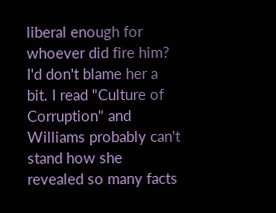liberal enough for whoever did fire him?
I'd don't blame her a bit. I read "Culture of Corruption" and Williams probably can't stand how she revealed so many facts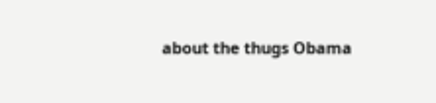about the thugs Obama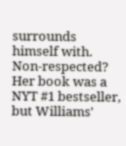surrounds himself with. Non-respected? Her book was a NYT #1 bestseller, but Williams'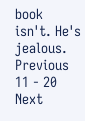book isn't. He's jealous.
Previous 11 - 20 Next